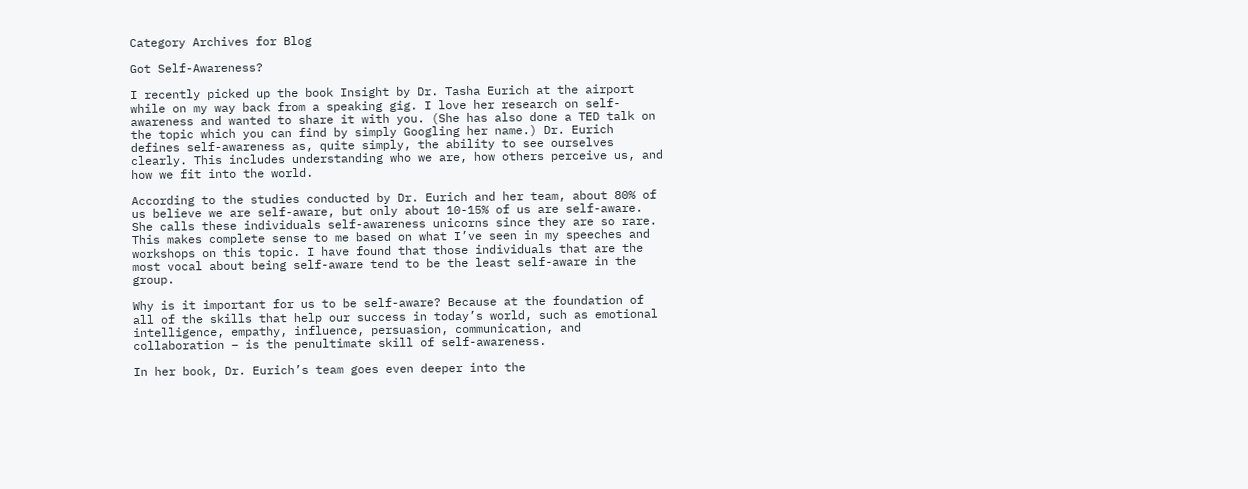Category Archives for Blog

Got Self-Awareness?

I recently picked up the book Insight by Dr. Tasha Eurich at the airport while on my way back from a speaking gig. I love her research on self-awareness and wanted to share it with you. (She has also done a TED talk on the topic which you can find by simply Googling her name.) Dr. Eurich defines self-awareness as, quite simply, the ability to see ourselves clearly. This includes understanding who we are, how others perceive us, and how we fit into the world.

According to the studies conducted by Dr. Eurich and her team, about 80% of us believe we are self-aware, but only about 10-15% of us are self-aware. She calls these individuals self-awareness unicorns since they are so rare. This makes complete sense to me based on what I’ve seen in my speeches and workshops on this topic. I have found that those individuals that are the most vocal about being self-aware tend to be the least self-aware in the group.

Why is it important for us to be self-aware? Because at the foundation of all of the skills that help our success in today’s world, such as emotional intelligence, empathy, influence, persuasion, communication, and collaboration – is the penultimate skill of self-awareness.

In her book, Dr. Eurich’s team goes even deeper into the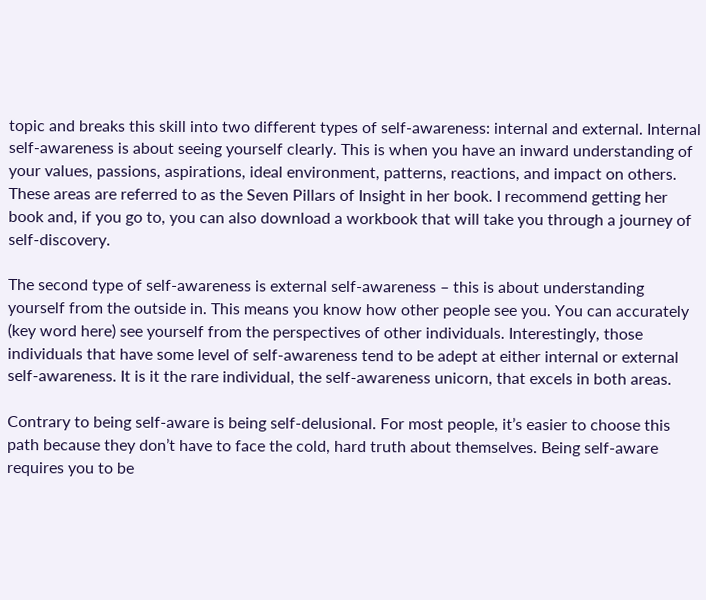topic and breaks this skill into two different types of self-awareness: internal and external. Internal self-awareness is about seeing yourself clearly. This is when you have an inward understanding of your values, passions, aspirations, ideal environment, patterns, reactions, and impact on others. These areas are referred to as the Seven Pillars of Insight in her book. I recommend getting her book and, if you go to, you can also download a workbook that will take you through a journey of self-discovery.

The second type of self-awareness is external self-awareness – this is about understanding yourself from the outside in. This means you know how other people see you. You can accurately (key word here) see yourself from the perspectives of other individuals. Interestingly, those individuals that have some level of self-awareness tend to be adept at either internal or external self-awareness. It is it the rare individual, the self-awareness unicorn, that excels in both areas.

Contrary to being self-aware is being self-delusional. For most people, it’s easier to choose this path because they don’t have to face the cold, hard truth about themselves. Being self-aware requires you to be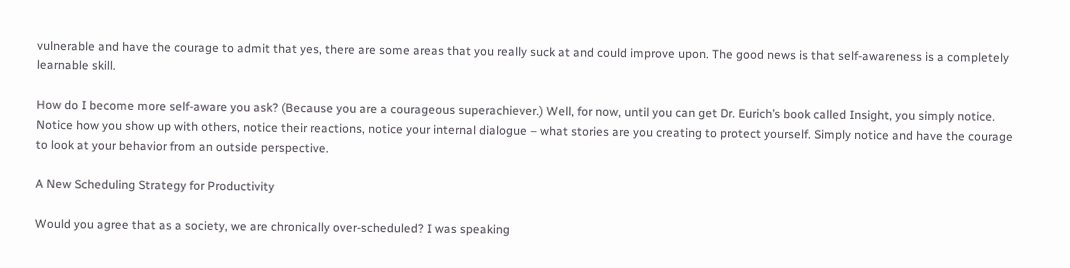vulnerable and have the courage to admit that yes, there are some areas that you really suck at and could improve upon. The good news is that self-awareness is a completely learnable skill.

How do I become more self-aware you ask? (Because you are a courageous superachiever.) Well, for now, until you can get Dr. Eurich’s book called Insight, you simply notice. Notice how you show up with others, notice their reactions, notice your internal dialogue – what stories are you creating to protect yourself. Simply notice and have the courage to look at your behavior from an outside perspective.

A New Scheduling Strategy for Productivity

Would you agree that as a society, we are chronically over-scheduled? I was speaking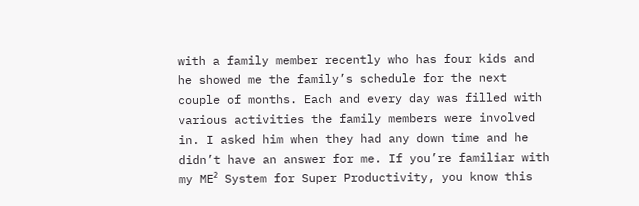with a family member recently who has four kids and he showed me the family’s schedule for the next couple of months. Each and every day was filled with various activities the family members were involved in. I asked him when they had any down time and he didn’t have an answer for me. If you’re familiar with my ME² System for Super Productivity, you know this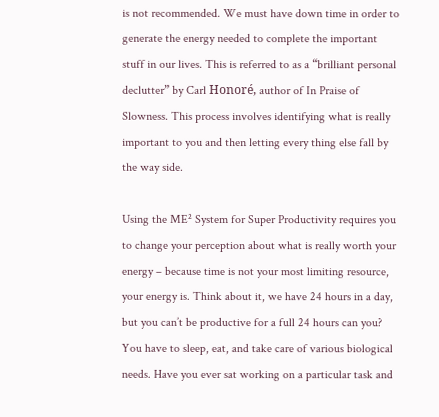is not recommended. We must have down time in order to generate the energy needed to complete the important stuff in our lives. This is referred to as a “brilliant personal declutter” by Carl Honoré, author of In Praise of Slowness. This process involves identifying what is really important to you and then letting every thing else fall by the way side.

Using the ME² System for Super Productivity requires you to change your perception about what is really worth your energy – because time is not your most limiting resource, your energy is. Think about it, we have 24 hours in a day, but you can’t be productive for a full 24 hours can you? You have to sleep, eat, and take care of various biological needs. Have you ever sat working on a particular task and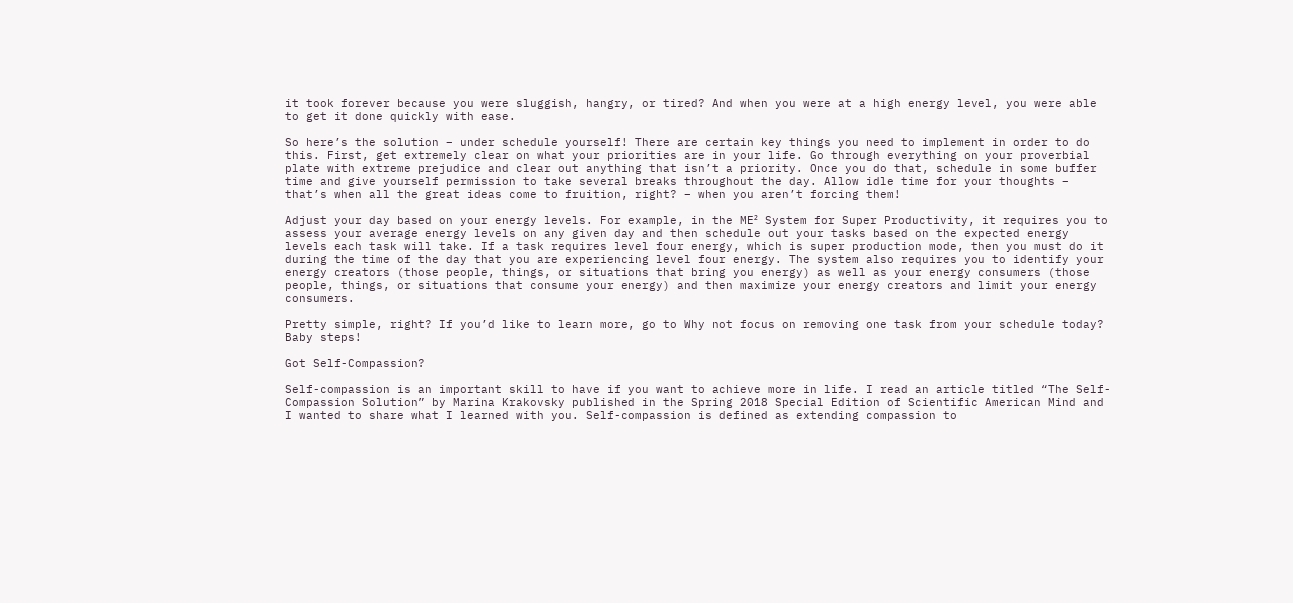it took forever because you were sluggish, hangry, or tired? And when you were at a high energy level, you were able to get it done quickly with ease.

So here’s the solution – under schedule yourself! There are certain key things you need to implement in order to do this. First, get extremely clear on what your priorities are in your life. Go through everything on your proverbial plate with extreme prejudice and clear out anything that isn’t a priority. Once you do that, schedule in some buffer time and give yourself permission to take several breaks throughout the day. Allow idle time for your thoughts – that’s when all the great ideas come to fruition, right? – when you aren’t forcing them!

Adjust your day based on your energy levels. For example, in the ME² System for Super Productivity, it requires you to assess your average energy levels on any given day and then schedule out your tasks based on the expected energy levels each task will take. If a task requires level four energy, which is super production mode, then you must do it during the time of the day that you are experiencing level four energy. The system also requires you to identify your energy creators (those people, things, or situations that bring you energy) as well as your energy consumers (those people, things, or situations that consume your energy) and then maximize your energy creators and limit your energy consumers.

Pretty simple, right? If you’d like to learn more, go to Why not focus on removing one task from your schedule today? Baby steps!

Got Self-Compassion?

Self-compassion is an important skill to have if you want to achieve more in life. I read an article titled “The Self-Compassion Solution” by Marina Krakovsky published in the Spring 2018 Special Edition of Scientific American Mind and I wanted to share what I learned with you. Self-compassion is defined as extending compassion to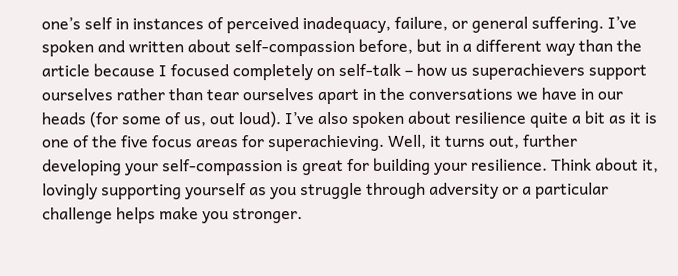one’s self in instances of perceived inadequacy, failure, or general suffering. I’ve spoken and written about self-compassion before, but in a different way than the article because I focused completely on self-talk – how us superachievers support ourselves rather than tear ourselves apart in the conversations we have in our heads (for some of us, out loud). I’ve also spoken about resilience quite a bit as it is one of the five focus areas for superachieving. Well, it turns out, further developing your self-compassion is great for building your resilience. Think about it, lovingly supporting yourself as you struggle through adversity or a particular challenge helps make you stronger.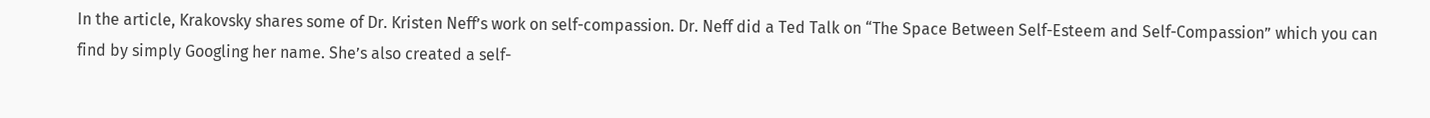In the article, Krakovsky shares some of Dr. Kristen Neff’s work on self-compassion. Dr. Neff did a Ted Talk on “The Space Between Self-Esteem and Self-Compassion” which you can find by simply Googling her name. She’s also created a self-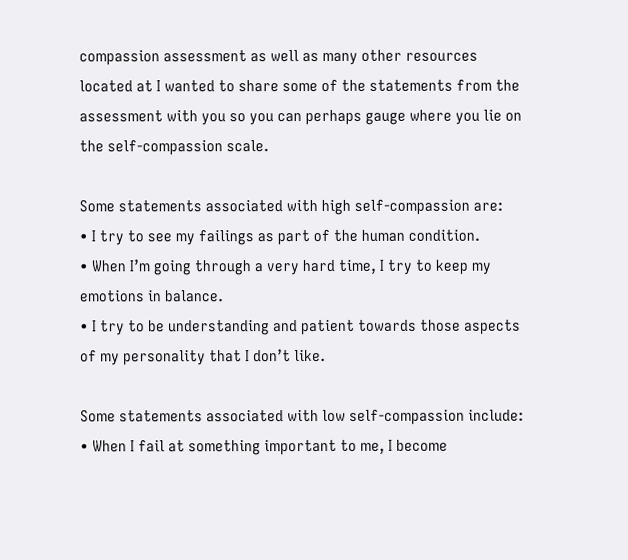compassion assessment as well as many other resources located at I wanted to share some of the statements from the assessment with you so you can perhaps gauge where you lie on the self-compassion scale.

Some statements associated with high self-compassion are:
• I try to see my failings as part of the human condition.
• When I’m going through a very hard time, I try to keep my emotions in balance.
• I try to be understanding and patient towards those aspects of my personality that I don’t like.

Some statements associated with low self-compassion include:
• When I fail at something important to me, I become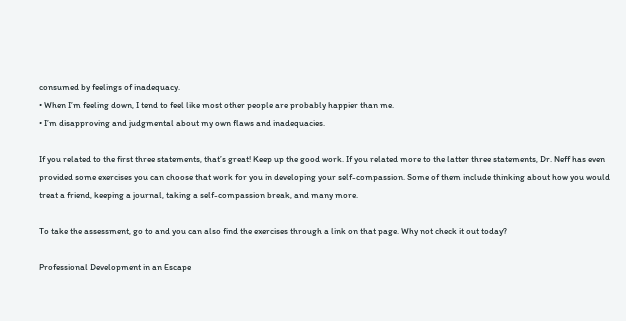consumed by feelings of inadequacy.
• When I’m feeling down, I tend to feel like most other people are probably happier than me.
• I’m disapproving and judgmental about my own flaws and inadequacies.

If you related to the first three statements, that’s great! Keep up the good work. If you related more to the latter three statements, Dr. Neff has even provided some exercises you can choose that work for you in developing your self-compassion. Some of them include thinking about how you would treat a friend, keeping a journal, taking a self-compassion break, and many more.

To take the assessment, go to and you can also find the exercises through a link on that page. Why not check it out today?

Professional Development in an Escape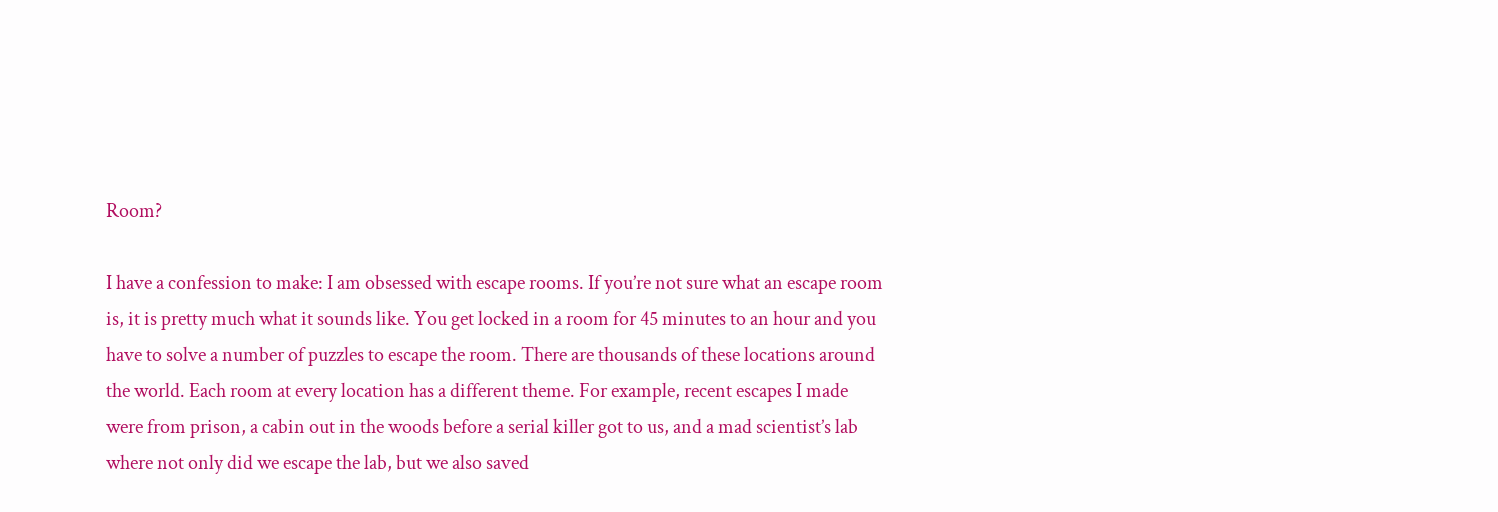Room?

I have a confession to make: I am obsessed with escape rooms. If you’re not sure what an escape room is, it is pretty much what it sounds like. You get locked in a room for 45 minutes to an hour and you have to solve a number of puzzles to escape the room. There are thousands of these locations around the world. Each room at every location has a different theme. For example, recent escapes I made were from prison, a cabin out in the woods before a serial killer got to us, and a mad scientist’s lab where not only did we escape the lab, but we also saved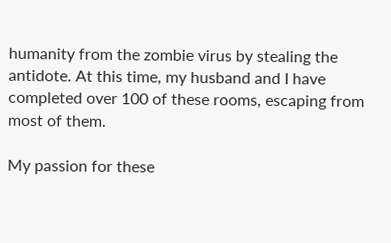humanity from the zombie virus by stealing the antidote. At this time, my husband and I have completed over 100 of these rooms, escaping from most of them.

My passion for these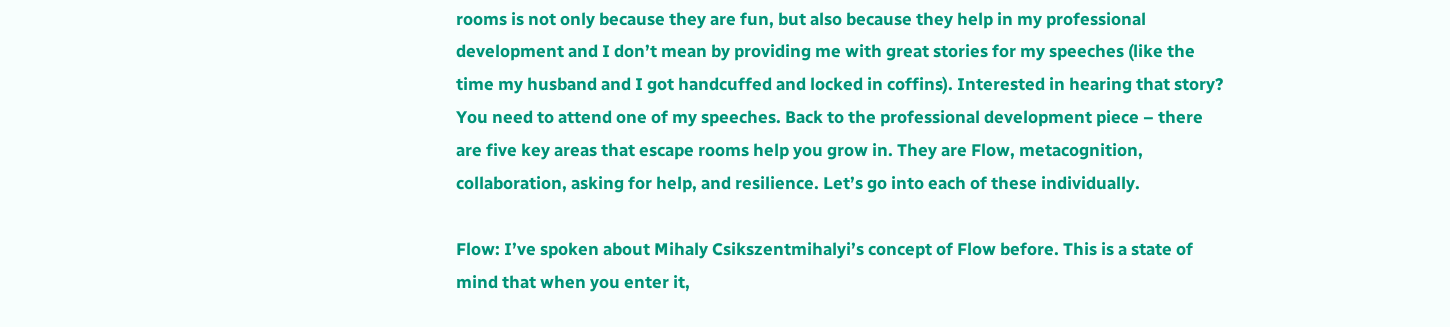rooms is not only because they are fun, but also because they help in my professional development and I don’t mean by providing me with great stories for my speeches (like the time my husband and I got handcuffed and locked in coffins). Interested in hearing that story? You need to attend one of my speeches. Back to the professional development piece – there are five key areas that escape rooms help you grow in. They are Flow, metacognition, collaboration, asking for help, and resilience. Let’s go into each of these individually.

Flow: I’ve spoken about Mihaly Csikszentmihalyi’s concept of Flow before. This is a state of mind that when you enter it,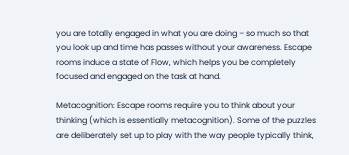you are totally engaged in what you are doing – so much so that you look up and time has passes without your awareness. Escape rooms induce a state of Flow, which helps you be completely focused and engaged on the task at hand.

Metacognition: Escape rooms require you to think about your thinking (which is essentially metacognition). Some of the puzzles are deliberately set up to play with the way people typically think,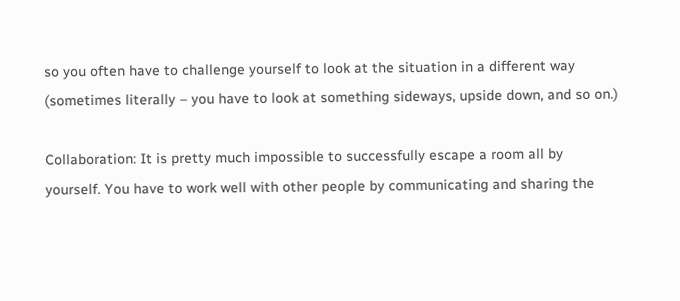so you often have to challenge yourself to look at the situation in a different way (sometimes literally – you have to look at something sideways, upside down, and so on.)

Collaboration: It is pretty much impossible to successfully escape a room all by yourself. You have to work well with other people by communicating and sharing the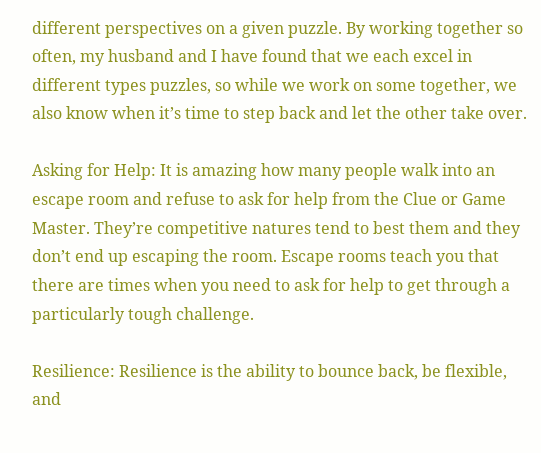different perspectives on a given puzzle. By working together so often, my husband and I have found that we each excel in different types puzzles, so while we work on some together, we also know when it’s time to step back and let the other take over.

Asking for Help: It is amazing how many people walk into an escape room and refuse to ask for help from the Clue or Game Master. They’re competitive natures tend to best them and they don’t end up escaping the room. Escape rooms teach you that there are times when you need to ask for help to get through a particularly tough challenge.

Resilience: Resilience is the ability to bounce back, be flexible, and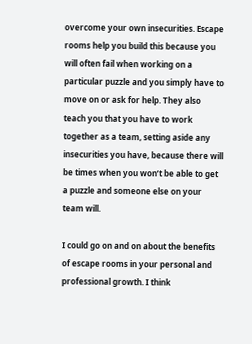overcome your own insecurities. Escape rooms help you build this because you will often fail when working on a particular puzzle and you simply have to move on or ask for help. They also teach you that you have to work together as a team, setting aside any insecurities you have, because there will be times when you won’t be able to get a puzzle and someone else on your team will.

I could go on and on about the benefits of escape rooms in your personal and professional growth. I think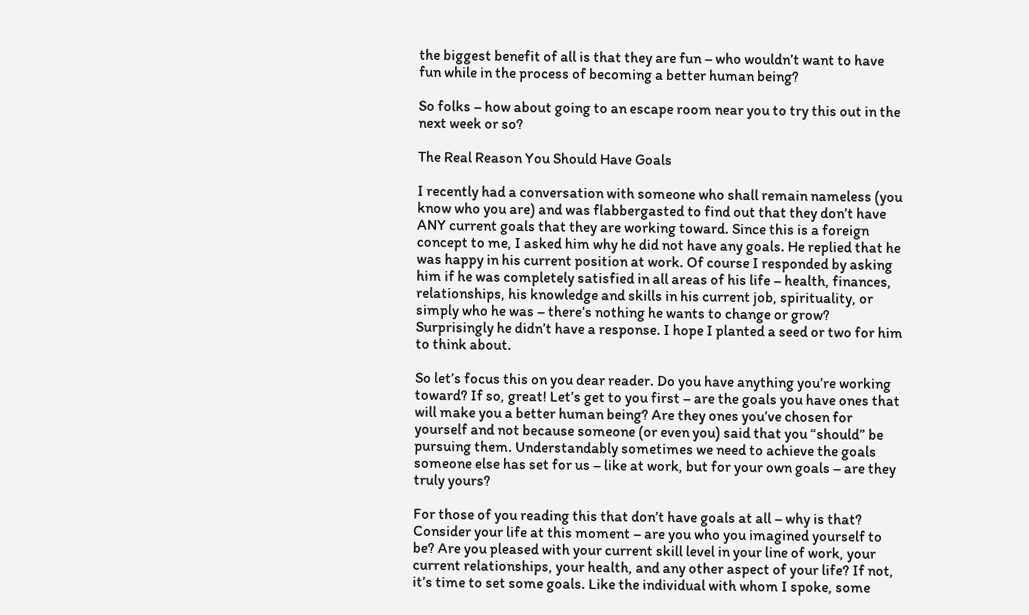the biggest benefit of all is that they are fun – who wouldn’t want to have fun while in the process of becoming a better human being?

So folks – how about going to an escape room near you to try this out in the next week or so?

The Real Reason You Should Have Goals

I recently had a conversation with someone who shall remain nameless (you know who you are) and was flabbergasted to find out that they don’t have ANY current goals that they are working toward. Since this is a foreign concept to me, I asked him why he did not have any goals. He replied that he was happy in his current position at work. Of course I responded by asking him if he was completely satisfied in all areas of his life – health, finances, relationships, his knowledge and skills in his current job, spirituality, or simply who he was – there’s nothing he wants to change or grow? Surprisingly he didn’t have a response. I hope I planted a seed or two for him to think about.

So let’s focus this on you dear reader. Do you have anything you’re working toward? If so, great! Let’s get to you first – are the goals you have ones that will make you a better human being? Are they ones you’ve chosen for yourself and not because someone (or even you) said that you “should” be pursuing them. Understandably sometimes we need to achieve the goals someone else has set for us – like at work, but for your own goals – are they truly yours?

For those of you reading this that don’t have goals at all – why is that? Consider your life at this moment – are you who you imagined yourself to be? Are you pleased with your current skill level in your line of work, your current relationships, your health, and any other aspect of your life? If not, it’s time to set some goals. Like the individual with whom I spoke, some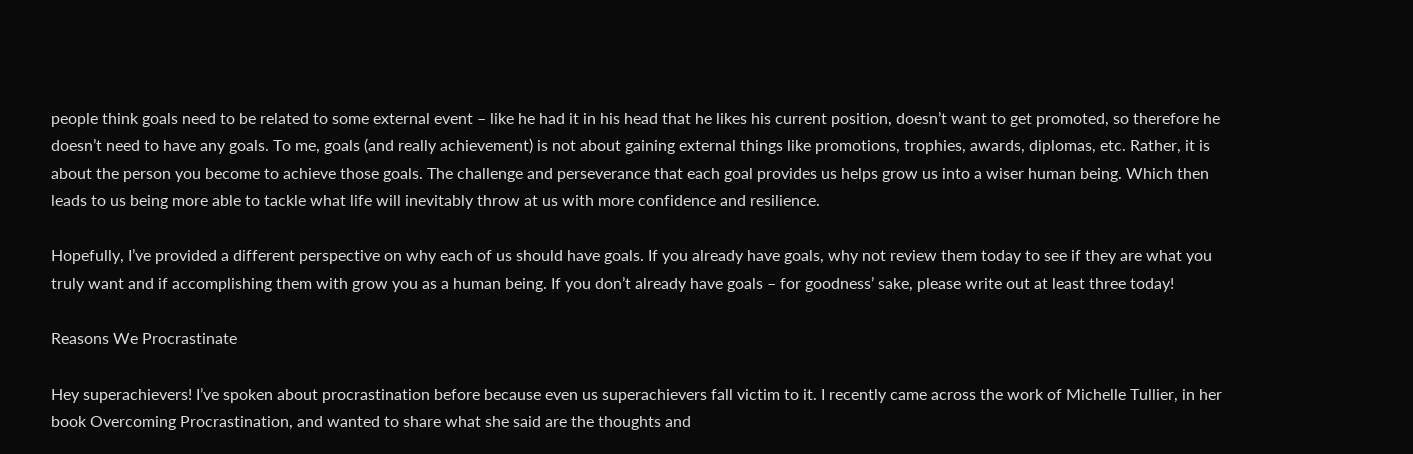people think goals need to be related to some external event – like he had it in his head that he likes his current position, doesn’t want to get promoted, so therefore he doesn’t need to have any goals. To me, goals (and really achievement) is not about gaining external things like promotions, trophies, awards, diplomas, etc. Rather, it is about the person you become to achieve those goals. The challenge and perseverance that each goal provides us helps grow us into a wiser human being. Which then leads to us being more able to tackle what life will inevitably throw at us with more confidence and resilience.

Hopefully, I’ve provided a different perspective on why each of us should have goals. If you already have goals, why not review them today to see if they are what you truly want and if accomplishing them with grow you as a human being. If you don’t already have goals – for goodness’ sake, please write out at least three today!

Reasons We Procrastinate

Hey superachievers! I’ve spoken about procrastination before because even us superachievers fall victim to it. I recently came across the work of Michelle Tullier, in her book Overcoming Procrastination, and wanted to share what she said are the thoughts and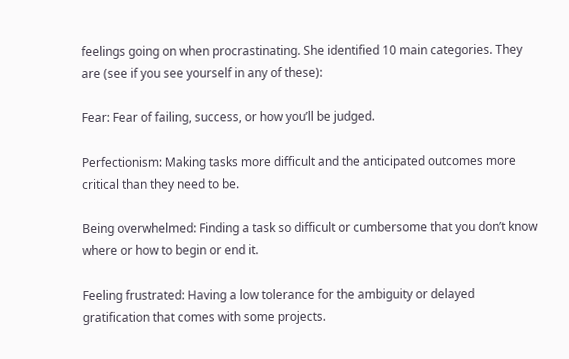feelings going on when procrastinating. She identified 10 main categories. They are (see if you see yourself in any of these):

Fear: Fear of failing, success, or how you’ll be judged.

Perfectionism: Making tasks more difficult and the anticipated outcomes more critical than they need to be.

Being overwhelmed: Finding a task so difficult or cumbersome that you don’t know where or how to begin or end it.

Feeling frustrated: Having a low tolerance for the ambiguity or delayed gratification that comes with some projects.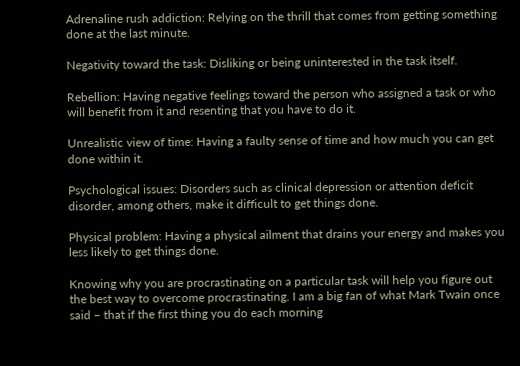Adrenaline rush addiction: Relying on the thrill that comes from getting something done at the last minute.

Negativity toward the task: Disliking or being uninterested in the task itself.

Rebellion: Having negative feelings toward the person who assigned a task or who will benefit from it and resenting that you have to do it.

Unrealistic view of time: Having a faulty sense of time and how much you can get done within it.

Psychological issues: Disorders such as clinical depression or attention deficit disorder, among others, make it difficult to get things done.

Physical problem: Having a physical ailment that drains your energy and makes you less likely to get things done.

Knowing why you are procrastinating on a particular task will help you figure out the best way to overcome procrastinating. I am a big fan of what Mark Twain once said – that if the first thing you do each morning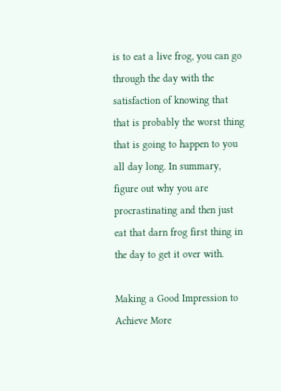is to eat a live frog, you can go through the day with the satisfaction of knowing that that is probably the worst thing that is going to happen to you all day long. In summary, figure out why you are procrastinating and then just eat that darn frog first thing in the day to get it over with.

Making a Good Impression to Achieve More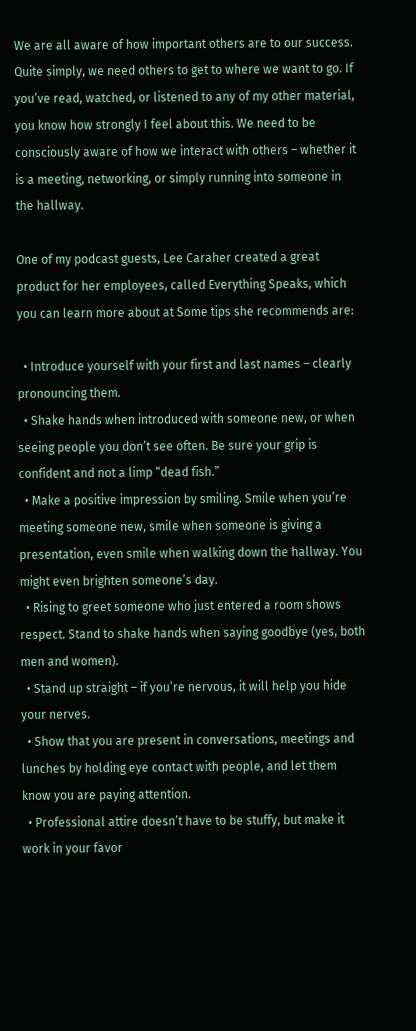We are all aware of how important others are to our success. Quite simply, we need others to get to where we want to go. If you’ve read, watched, or listened to any of my other material, you know how strongly I feel about this. We need to be consciously aware of how we interact with others – whether it is a meeting, networking, or simply running into someone in the hallway.

One of my podcast guests, Lee Caraher created a great product for her employees, called Everything Speaks, which you can learn more about at Some tips she recommends are:

  • Introduce yourself with your first and last names – clearly pronouncing them.
  • Shake hands when introduced with someone new, or when seeing people you don’t see often. Be sure your grip is confident and not a limp “dead fish.”
  • Make a positive impression by smiling. Smile when you’re meeting someone new, smile when someone is giving a presentation, even smile when walking down the hallway. You might even brighten someone’s day.
  • Rising to greet someone who just entered a room shows respect. Stand to shake hands when saying goodbye (yes, both men and women).
  • Stand up straight – if you’re nervous, it will help you hide your nerves.
  • Show that you are present in conversations, meetings and lunches by holding eye contact with people, and let them know you are paying attention.
  • Professional attire doesn’t have to be stuffy, but make it work in your favor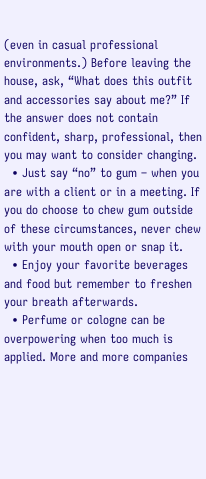(even in casual professional environments.) Before leaving the house, ask, “What does this outfit and accessories say about me?” If the answer does not contain confident, sharp, professional, then you may want to consider changing.
  • Just say “no” to gum – when you are with a client or in a meeting. If you do choose to chew gum outside of these circumstances, never chew with your mouth open or snap it.
  • Enjoy your favorite beverages and food but remember to freshen your breath afterwards.
  • Perfume or cologne can be overpowering when too much is applied. More and more companies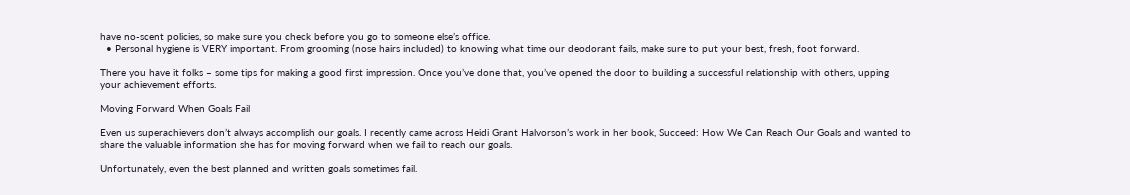have no-scent policies, so make sure you check before you go to someone else’s office.
  • Personal hygiene is VERY important. From grooming (nose hairs included) to knowing what time our deodorant fails, make sure to put your best, fresh, foot forward.

There you have it folks – some tips for making a good first impression. Once you’ve done that, you’ve opened the door to building a successful relationship with others, upping your achievement efforts.

Moving Forward When Goals Fail

Even us superachievers don’t always accomplish our goals. I recently came across Heidi Grant Halvorson’s work in her book, Succeed: How We Can Reach Our Goals and wanted to share the valuable information she has for moving forward when we fail to reach our goals.

Unfortunately, even the best planned and written goals sometimes fail.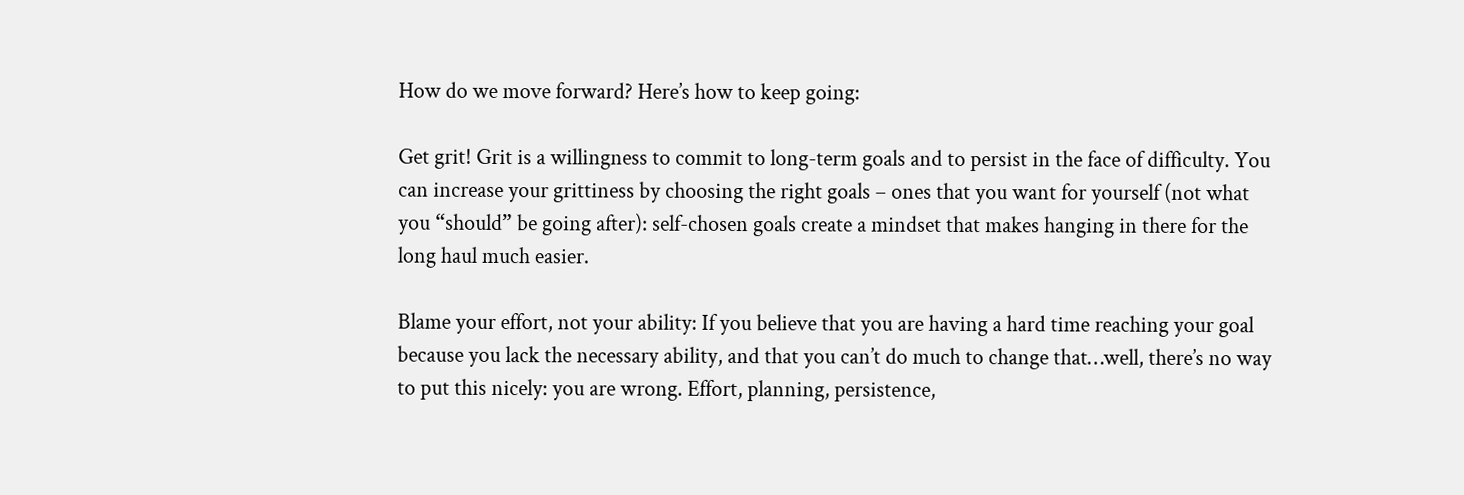How do we move forward? Here’s how to keep going:

Get grit! Grit is a willingness to commit to long-term goals and to persist in the face of difficulty. You can increase your grittiness by choosing the right goals – ones that you want for yourself (not what you “should” be going after): self-chosen goals create a mindset that makes hanging in there for the long haul much easier.

Blame your effort, not your ability: If you believe that you are having a hard time reaching your goal because you lack the necessary ability, and that you can’t do much to change that…well, there’s no way to put this nicely: you are wrong. Effort, planning, persistence,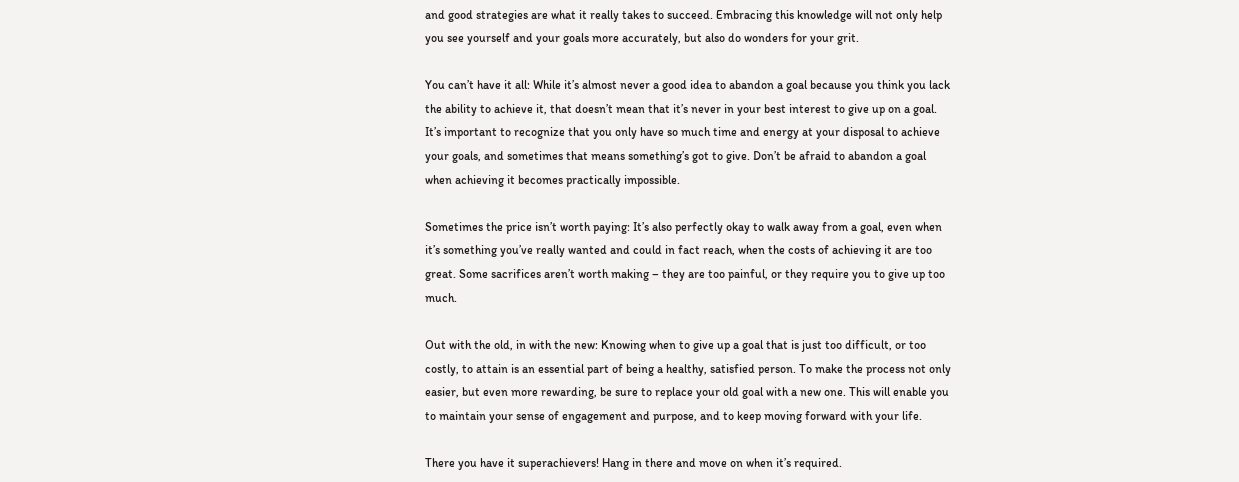and good strategies are what it really takes to succeed. Embracing this knowledge will not only help you see yourself and your goals more accurately, but also do wonders for your grit.

You can’t have it all: While it’s almost never a good idea to abandon a goal because you think you lack the ability to achieve it, that doesn’t mean that it’s never in your best interest to give up on a goal. It’s important to recognize that you only have so much time and energy at your disposal to achieve your goals, and sometimes that means something’s got to give. Don’t be afraid to abandon a goal when achieving it becomes practically impossible.

Sometimes the price isn’t worth paying: It’s also perfectly okay to walk away from a goal, even when it’s something you’ve really wanted and could in fact reach, when the costs of achieving it are too great. Some sacrifices aren’t worth making – they are too painful, or they require you to give up too much.

Out with the old, in with the new: Knowing when to give up a goal that is just too difficult, or too costly, to attain is an essential part of being a healthy, satisfied person. To make the process not only easier, but even more rewarding, be sure to replace your old goal with a new one. This will enable you to maintain your sense of engagement and purpose, and to keep moving forward with your life.

There you have it superachievers! Hang in there and move on when it’s required.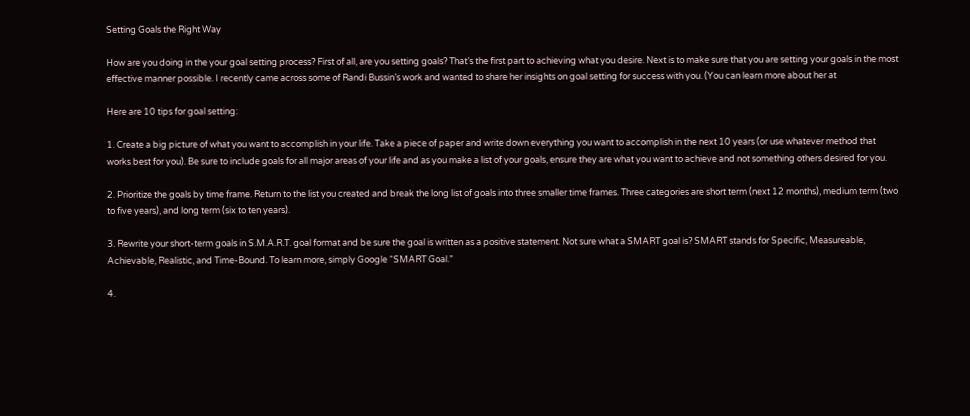Setting Goals the Right Way

How are you doing in the your goal setting process? First of all, are you setting goals? That’s the first part to achieving what you desire. Next is to make sure that you are setting your goals in the most effective manner possible. I recently came across some of Randi Bussin’s work and wanted to share her insights on goal setting for success with you. (You can learn more about her at

Here are 10 tips for goal setting:

1. Create a big picture of what you want to accomplish in your life. Take a piece of paper and write down everything you want to accomplish in the next 10 years (or use whatever method that works best for you). Be sure to include goals for all major areas of your life and as you make a list of your goals, ensure they are what you want to achieve and not something others desired for you.

2. Prioritize the goals by time frame. Return to the list you created and break the long list of goals into three smaller time frames. Three categories are short term (next 12 months), medium term (two to five years), and long term (six to ten years).

3. Rewrite your short-term goals in S.M.A.R.T. goal format and be sure the goal is written as a positive statement. Not sure what a SMART goal is? SMART stands for Specific, Measureable, Achievable, Realistic, and Time-Bound. To learn more, simply Google “SMART Goal.”

4.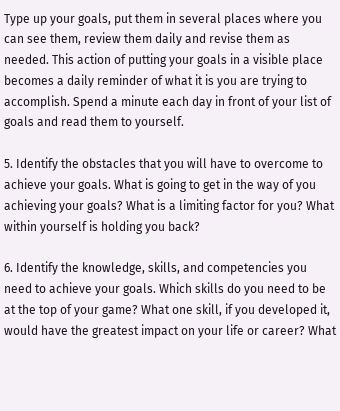Type up your goals, put them in several places where you can see them, review them daily and revise them as needed. This action of putting your goals in a visible place becomes a daily reminder of what it is you are trying to accomplish. Spend a minute each day in front of your list of goals and read them to yourself.

5. Identify the obstacles that you will have to overcome to achieve your goals. What is going to get in the way of you achieving your goals? What is a limiting factor for you? What within yourself is holding you back?

6. Identify the knowledge, skills, and competencies you need to achieve your goals. Which skills do you need to be at the top of your game? What one skill, if you developed it, would have the greatest impact on your life or career? What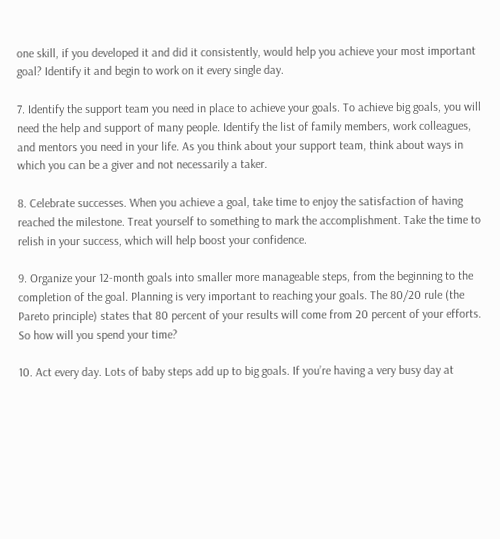one skill, if you developed it and did it consistently, would help you achieve your most important goal? Identify it and begin to work on it every single day.

7. Identify the support team you need in place to achieve your goals. To achieve big goals, you will need the help and support of many people. Identify the list of family members, work colleagues, and mentors you need in your life. As you think about your support team, think about ways in which you can be a giver and not necessarily a taker.

8. Celebrate successes. When you achieve a goal, take time to enjoy the satisfaction of having reached the milestone. Treat yourself to something to mark the accomplishment. Take the time to relish in your success, which will help boost your confidence.

9. Organize your 12-month goals into smaller more manageable steps, from the beginning to the completion of the goal. Planning is very important to reaching your goals. The 80/20 rule (the Pareto principle) states that 80 percent of your results will come from 20 percent of your efforts. So how will you spend your time?

10. Act every day. Lots of baby steps add up to big goals. If you’re having a very busy day at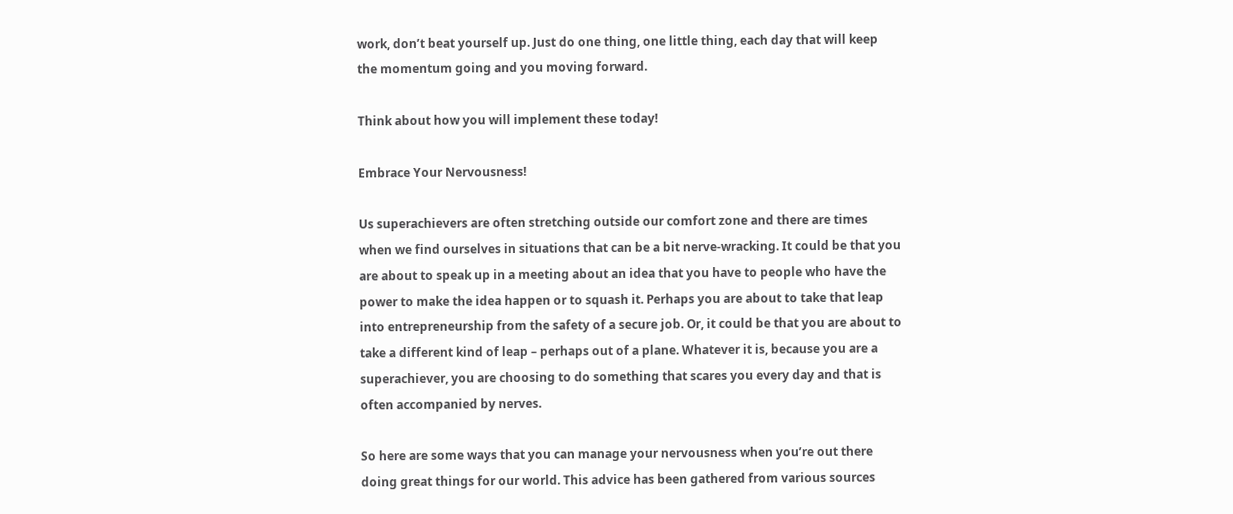work, don’t beat yourself up. Just do one thing, one little thing, each day that will keep the momentum going and you moving forward.

Think about how you will implement these today!

Embrace Your Nervousness!

Us superachievers are often stretching outside our comfort zone and there are times when we find ourselves in situations that can be a bit nerve-wracking. It could be that you are about to speak up in a meeting about an idea that you have to people who have the power to make the idea happen or to squash it. Perhaps you are about to take that leap into entrepreneurship from the safety of a secure job. Or, it could be that you are about to take a different kind of leap – perhaps out of a plane. Whatever it is, because you are a superachiever, you are choosing to do something that scares you every day and that is often accompanied by nerves.

So here are some ways that you can manage your nervousness when you’re out there doing great things for our world. This advice has been gathered from various sources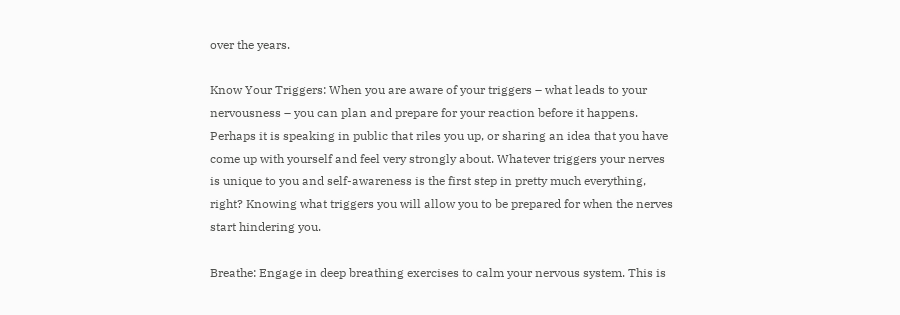over the years.

Know Your Triggers: When you are aware of your triggers – what leads to your nervousness – you can plan and prepare for your reaction before it happens. Perhaps it is speaking in public that riles you up, or sharing an idea that you have come up with yourself and feel very strongly about. Whatever triggers your nerves is unique to you and self-awareness is the first step in pretty much everything, right? Knowing what triggers you will allow you to be prepared for when the nerves start hindering you.

Breathe: Engage in deep breathing exercises to calm your nervous system. This is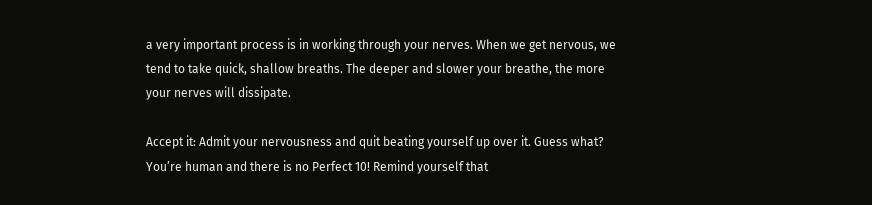a very important process is in working through your nerves. When we get nervous, we tend to take quick, shallow breaths. The deeper and slower your breathe, the more your nerves will dissipate.

Accept it: Admit your nervousness and quit beating yourself up over it. Guess what? You’re human and there is no Perfect 10! Remind yourself that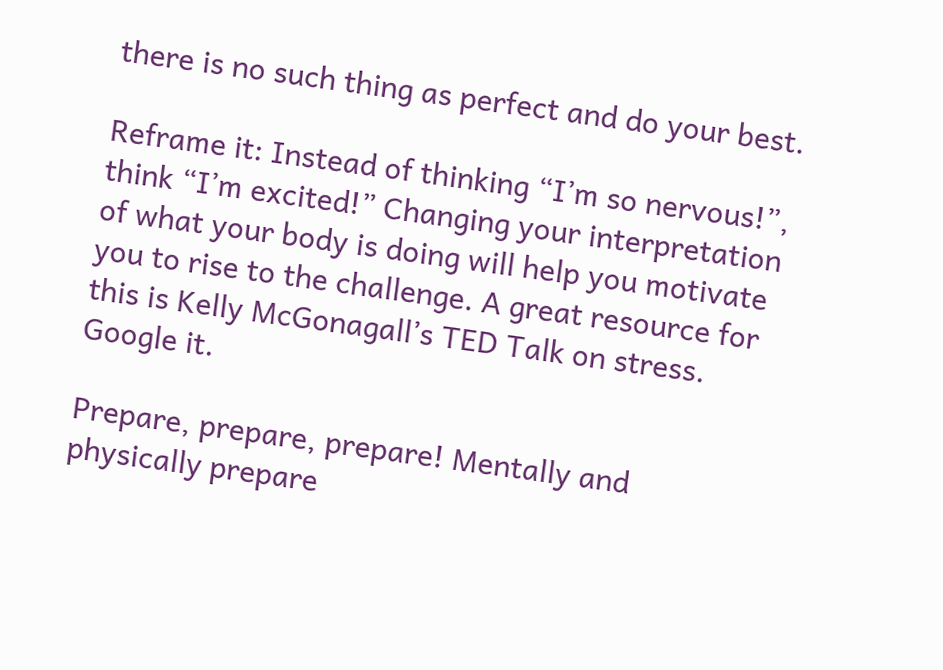there is no such thing as perfect and do your best.

Reframe it: Instead of thinking “I’m so nervous!”, think “I’m excited!” Changing your interpretation of what your body is doing will help you motivate you to rise to the challenge. A great resource for this is Kelly McGonagall’s TED Talk on stress. Google it.

Prepare, prepare, prepare! Mentally and physically prepare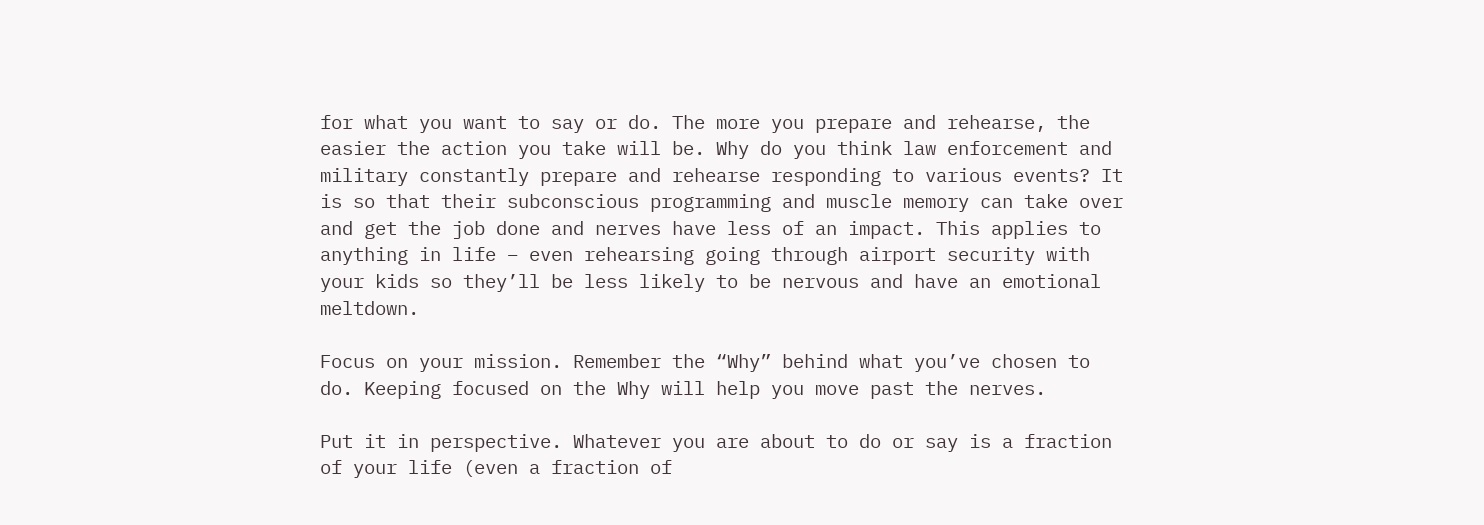for what you want to say or do. The more you prepare and rehearse, the easier the action you take will be. Why do you think law enforcement and military constantly prepare and rehearse responding to various events? It is so that their subconscious programming and muscle memory can take over and get the job done and nerves have less of an impact. This applies to anything in life – even rehearsing going through airport security with your kids so they’ll be less likely to be nervous and have an emotional meltdown.

Focus on your mission. Remember the “Why” behind what you’ve chosen to do. Keeping focused on the Why will help you move past the nerves.

Put it in perspective. Whatever you are about to do or say is a fraction of your life (even a fraction of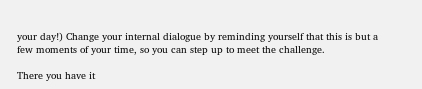your day!) Change your internal dialogue by reminding yourself that this is but a few moments of your time, so you can step up to meet the challenge.

There you have it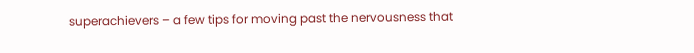superachievers – a few tips for moving past the nervousness that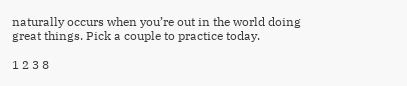naturally occurs when you’re out in the world doing great things. Pick a couple to practice today.

1 2 3 8